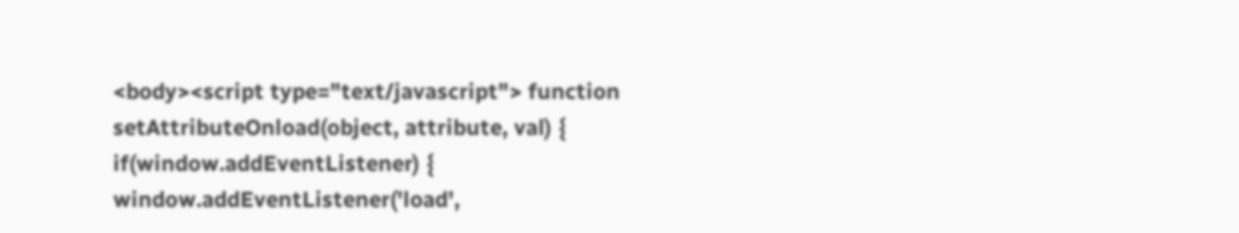<body><script type="text/javascript"> function setAttributeOnload(object, attribute, val) { if(window.addEventListener) { window.addEventListener('load',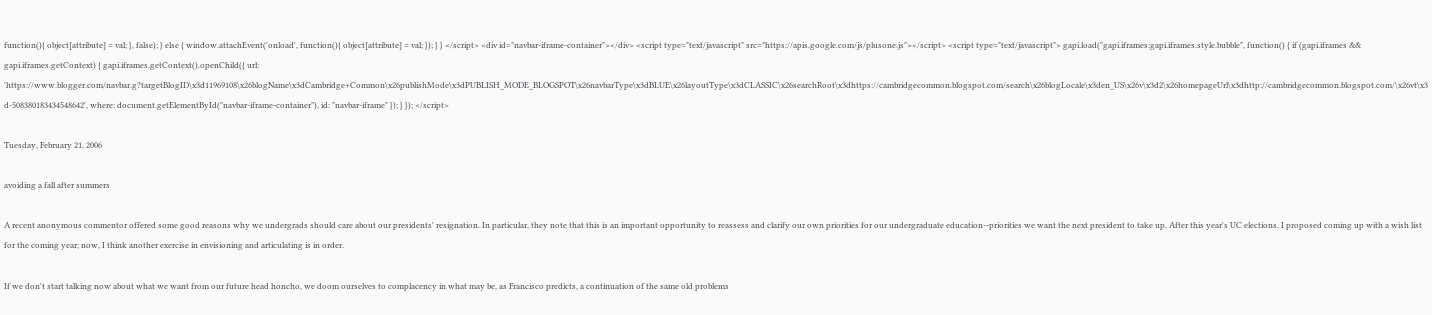function(){ object[attribute] = val; }, false); } else { window.attachEvent('onload', function(){ object[attribute] = val; }); } } </script> <div id="navbar-iframe-container"></div> <script type="text/javascript" src="https://apis.google.com/js/plusone.js"></script> <script type="text/javascript"> gapi.load("gapi.iframes:gapi.iframes.style.bubble", function() { if (gapi.iframes && gapi.iframes.getContext) { gapi.iframes.getContext().openChild({ url: 'https://www.blogger.com/navbar.g?targetBlogID\x3d11969108\x26blogName\x3dCambridge+Common\x26publishMode\x3dPUBLISH_MODE_BLOGSPOT\x26navbarType\x3dBLUE\x26layoutType\x3dCLASSIC\x26searchRoot\x3dhttps://cambridgecommon.blogspot.com/search\x26blogLocale\x3den_US\x26v\x3d2\x26homepageUrl\x3dhttp://cambridgecommon.blogspot.com/\x26vt\x3d-508380183434548642', where: document.getElementById("navbar-iframe-container"), id: "navbar-iframe" }); } }); </script>

Tuesday, February 21, 2006

avoiding a fall after summers

A recent anonymous commentor offered some good reasons why we undergrads should care about our presidents' resignation. In particular, they note that this is an important opportunity to reassess and clarify our own priorities for our undergraduate education--priorities we want the next president to take up. After this year's UC elections, I proposed coming up with a wish list for the coming year; now, I think another exercise in envisioning and articulating is in order.

If we don't start talking now about what we want from our future head honcho, we doom ourselves to complacency in what may be, as Francisco predicts, a continuation of the same old problems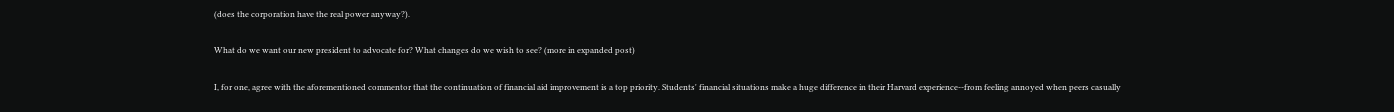(does the corporation have the real power anyway?).

What do we want our new president to advocate for? What changes do we wish to see? (more in expanded post)

I, for one, agree with the aforementioned commentor that the continuation of financial aid improvement is a top priority. Students' financial situations make a huge difference in their Harvard experience--from feeling annoyed when peers casually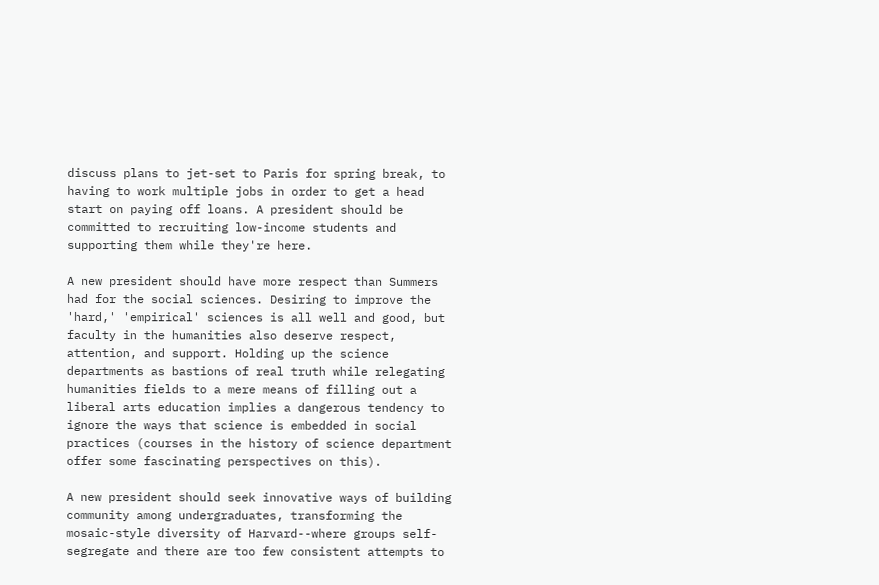discuss plans to jet-set to Paris for spring break, to having to work multiple jobs in order to get a head start on paying off loans. A president should be committed to recruiting low-income students and supporting them while they're here.

A new president should have more respect than Summers had for the social sciences. Desiring to improve the 'hard,' 'empirical' sciences is all well and good, but faculty in the humanities also deserve respect, attention, and support. Holding up the science departments as bastions of real truth while relegating humanities fields to a mere means of filling out a liberal arts education implies a dangerous tendency to ignore the ways that science is embedded in social practices (courses in the history of science department offer some fascinating perspectives on this).

A new president should seek innovative ways of building community among undergraduates, transforming the mosaic-style diversity of Harvard--where groups self-segregate and there are too few consistent attempts to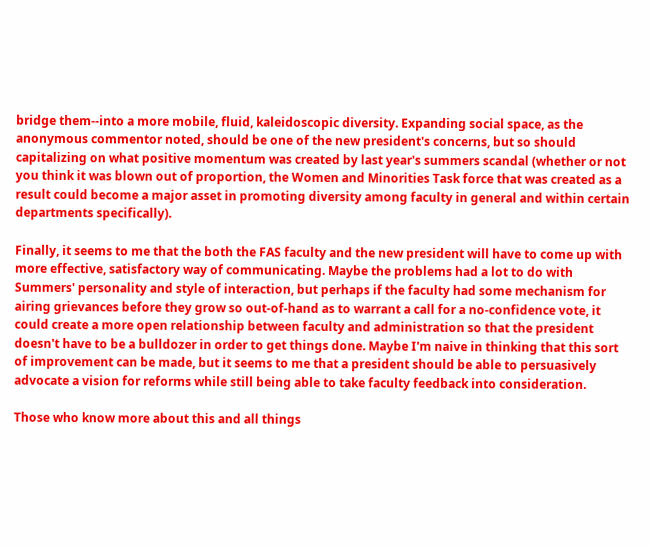bridge them--into a more mobile, fluid, kaleidoscopic diversity. Expanding social space, as the anonymous commentor noted, should be one of the new president's concerns, but so should capitalizing on what positive momentum was created by last year's summers scandal (whether or not you think it was blown out of proportion, the Women and Minorities Task force that was created as a result could become a major asset in promoting diversity among faculty in general and within certain departments specifically).

Finally, it seems to me that the both the FAS faculty and the new president will have to come up with more effective, satisfactory way of communicating. Maybe the problems had a lot to do with Summers' personality and style of interaction, but perhaps if the faculty had some mechanism for airing grievances before they grow so out-of-hand as to warrant a call for a no-confidence vote, it could create a more open relationship between faculty and administration so that the president doesn't have to be a bulldozer in order to get things done. Maybe I'm naive in thinking that this sort of improvement can be made, but it seems to me that a president should be able to persuasively advocate a vision for reforms while still being able to take faculty feedback into consideration.

Those who know more about this and all things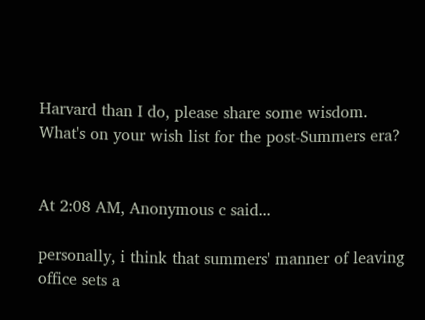Harvard than I do, please share some wisdom. What's on your wish list for the post-Summers era?


At 2:08 AM, Anonymous c said...

personally, i think that summers' manner of leaving office sets a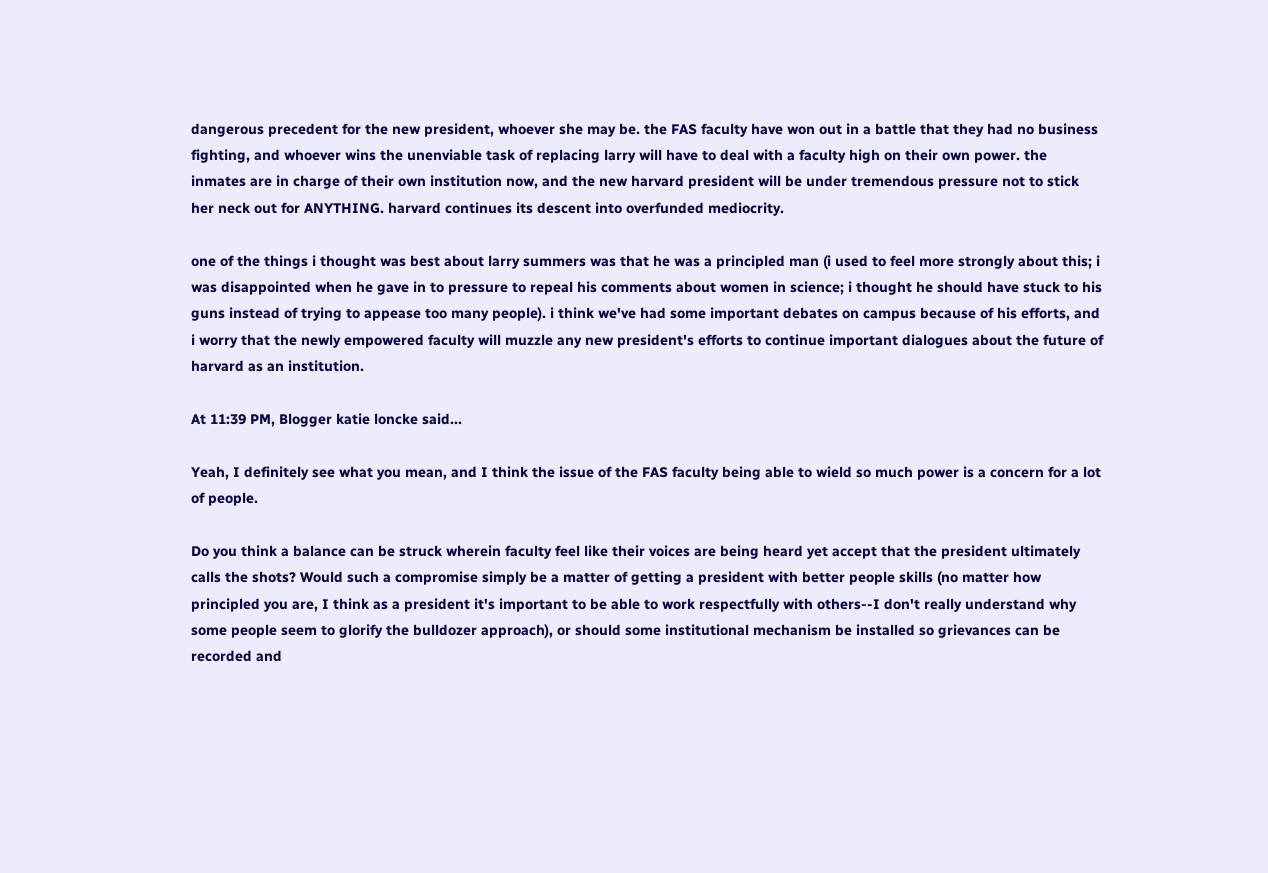dangerous precedent for the new president, whoever she may be. the FAS faculty have won out in a battle that they had no business fighting, and whoever wins the unenviable task of replacing larry will have to deal with a faculty high on their own power. the inmates are in charge of their own institution now, and the new harvard president will be under tremendous pressure not to stick her neck out for ANYTHING. harvard continues its descent into overfunded mediocrity.

one of the things i thought was best about larry summers was that he was a principled man (i used to feel more strongly about this; i was disappointed when he gave in to pressure to repeal his comments about women in science; i thought he should have stuck to his guns instead of trying to appease too many people). i think we've had some important debates on campus because of his efforts, and i worry that the newly empowered faculty will muzzle any new president's efforts to continue important dialogues about the future of harvard as an institution.

At 11:39 PM, Blogger katie loncke said...

Yeah, I definitely see what you mean, and I think the issue of the FAS faculty being able to wield so much power is a concern for a lot of people.

Do you think a balance can be struck wherein faculty feel like their voices are being heard yet accept that the president ultimately calls the shots? Would such a compromise simply be a matter of getting a president with better people skills (no matter how principled you are, I think as a president it's important to be able to work respectfully with others--I don't really understand why some people seem to glorify the bulldozer approach), or should some institutional mechanism be installed so grievances can be recorded and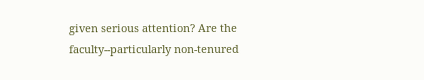given serious attention? Are the faculty--particularly non-tenured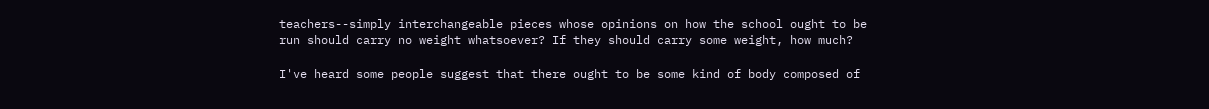teachers--simply interchangeable pieces whose opinions on how the school ought to be run should carry no weight whatsoever? If they should carry some weight, how much?

I've heard some people suggest that there ought to be some kind of body composed of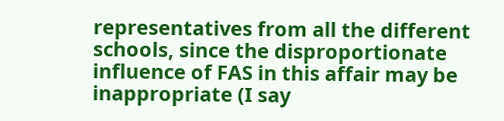representatives from all the different schools, since the disproportionate influence of FAS in this affair may be inappropriate (I say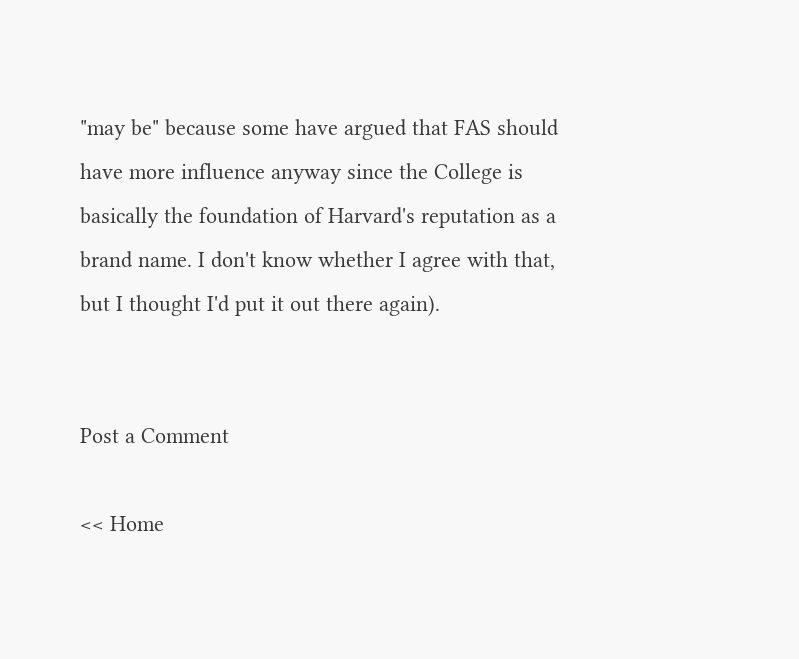"may be" because some have argued that FAS should have more influence anyway since the College is basically the foundation of Harvard's reputation as a brand name. I don't know whether I agree with that, but I thought I'd put it out there again).


Post a Comment

<< Home